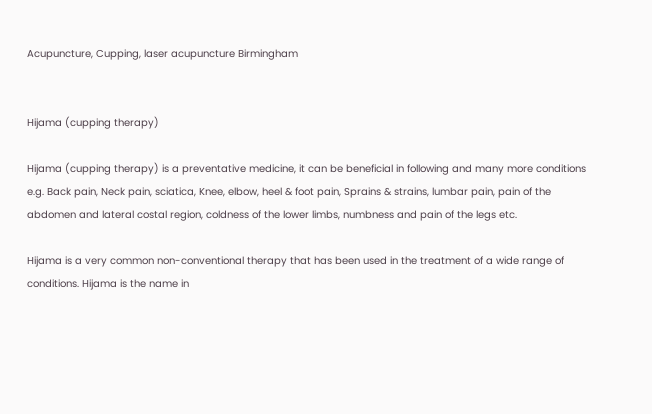Acupuncture, Cupping, laser acupuncture Birmingham


Hijama (cupping therapy)

Hijama (cupping therapy) is a preventative medicine, it can be beneficial in following and many more conditions e.g. Back pain, Neck pain, sciatica, Knee, elbow, heel & foot pain, Sprains & strains, lumbar pain, pain of the abdomen and lateral costal region, coldness of the lower limbs, numbness and pain of the legs etc.

Hijama is a very common non-conventional therapy that has been used in the treatment of a wide range of conditions. Hijama is the name in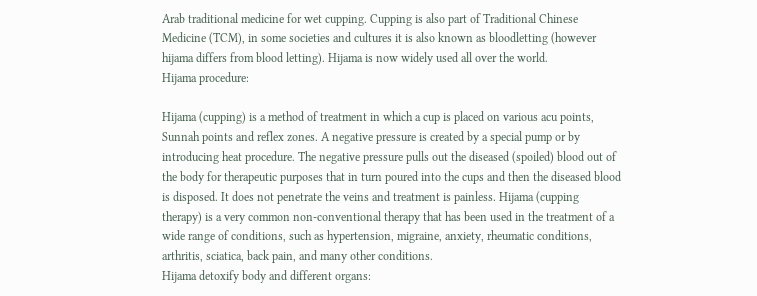Arab traditional medicine for wet cupping. Cupping is also part of Traditional Chinese Medicine (TCM), in some societies and cultures it is also known as bloodletting (however hijama differs from blood letting). Hijama is now widely used all over the world.
Hijama procedure:

Hijama (cupping) is a method of treatment in which a cup is placed on various acu points, Sunnah points and reflex zones. A negative pressure is created by a special pump or by introducing heat procedure. The negative pressure pulls out the diseased (spoiled) blood out of the body for therapeutic purposes that in turn poured into the cups and then the diseased blood is disposed. It does not penetrate the veins and treatment is painless. Hijama (cupping therapy) is a very common non-conventional therapy that has been used in the treatment of a wide range of conditions, such as hypertension, migraine, anxiety, rheumatic conditions, arthritis, sciatica, back pain, and many other conditions.
Hijama detoxify body and different organs: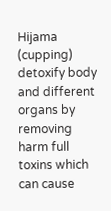Hijama (cupping) detoxify body and different organs by removing harm full toxins which can cause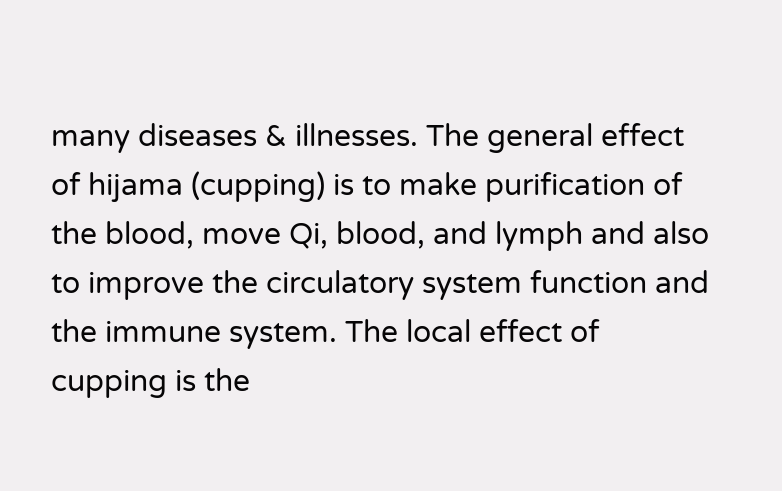many diseases & illnesses. The general effect of hijama (cupping) is to make purification of the blood, move Qi, blood, and lymph and also to improve the circulatory system function and the immune system. The local effect of cupping is the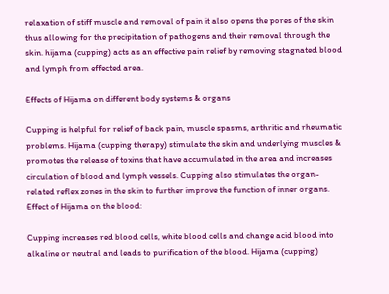relaxation of stiff muscle and removal of pain it also opens the pores of the skin thus allowing for the precipitation of pathogens and their removal through the skin. hijama (cupping) acts as an effective pain relief by removing stagnated blood and lymph from effected area.

Effects of Hijama on different body systems & organs

Cupping is helpful for relief of back pain, muscle spasms, arthritic and rheumatic problems. Hijama (cupping therapy) stimulate the skin and underlying muscles & promotes the release of toxins that have accumulated in the area and increases circulation of blood and lymph vessels. Cupping also stimulates the organ-related reflex zones in the skin to further improve the function of inner organs.
Effect of Hijama on the blood:

Cupping increases red blood cells, white blood cells and change acid blood into alkaline or neutral and leads to purification of the blood. Hijama (cupping)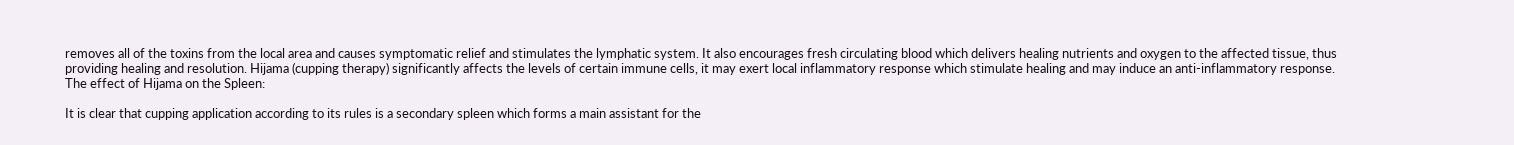removes all of the toxins from the local area and causes symptomatic relief and stimulates the lymphatic system. It also encourages fresh circulating blood which delivers healing nutrients and oxygen to the affected tissue, thus providing healing and resolution. Hijama (cupping therapy) significantly affects the levels of certain immune cells, it may exert local inflammatory response which stimulate healing and may induce an anti-inflammatory response.
The effect of Hijama on the Spleen:

It is clear that cupping application according to its rules is a secondary spleen which forms a main assistant for the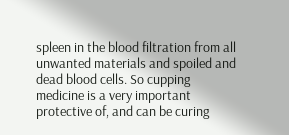spleen in the blood filtration from all unwanted materials and spoiled and dead blood cells. So cupping medicine is a very important protective of, and can be curing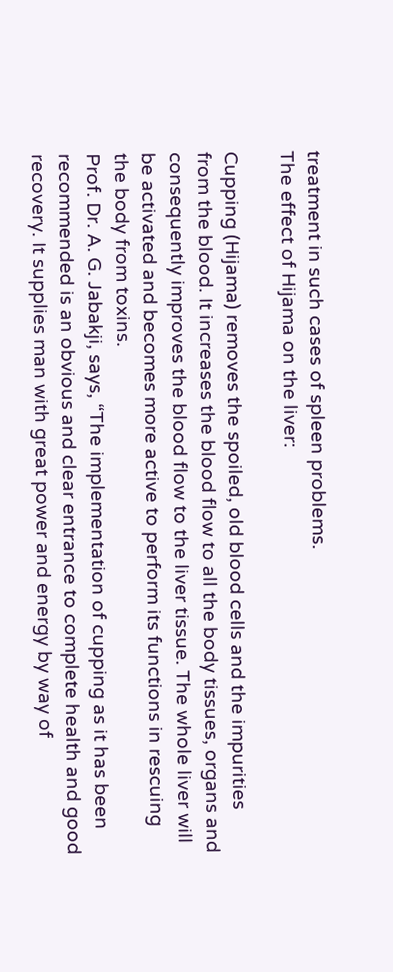treatment in such cases of spleen problems.
The effect of Hijama on the liver:

Cupping (Hijama) removes the spoiled, old blood cells and the impurities from the blood. It increases the blood flow to all the body tissues, organs and consequently improves the blood flow to the liver tissue. The whole liver will be activated and becomes more active to perform its functions in rescuing the body from toxins.
Prof. Dr. A. G. Jabakji, says, “The implementation of cupping as it has been recommended is an obvious and clear entrance to complete health and good recovery. It supplies man with great power and energy by way of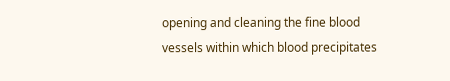opening and cleaning the fine blood vessels within which blood precipitates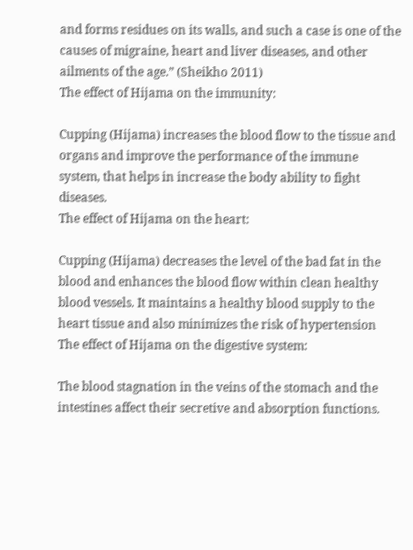and forms residues on its walls, and such a case is one of the causes of migraine, heart and liver diseases, and other ailments of the age.” (Sheikho 2011)
The effect of Hijama on the immunity:

Cupping (Hijama) increases the blood flow to the tissue and organs and improve the performance of the immune system, that helps in increase the body ability to fight diseases.
The effect of Hijama on the heart:

Cupping (Hijama) decreases the level of the bad fat in the blood and enhances the blood flow within clean healthy blood vessels. It maintains a healthy blood supply to the heart tissue and also minimizes the risk of hypertension
The effect of Hijama on the digestive system:

The blood stagnation in the veins of the stomach and the intestines affect their secretive and absorption functions.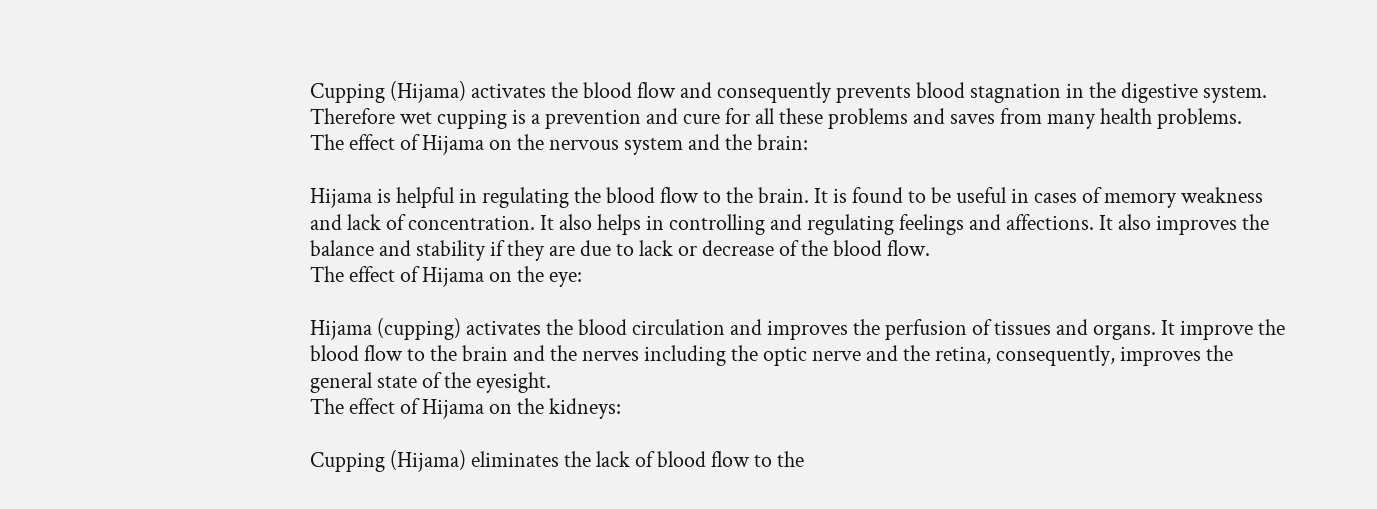Cupping (Hijama) activates the blood flow and consequently prevents blood stagnation in the digestive system. Therefore wet cupping is a prevention and cure for all these problems and saves from many health problems.
The effect of Hijama on the nervous system and the brain:

Hijama is helpful in regulating the blood flow to the brain. It is found to be useful in cases of memory weakness and lack of concentration. It also helps in controlling and regulating feelings and affections. It also improves the balance and stability if they are due to lack or decrease of the blood flow.
The effect of Hijama on the eye:

Hijama (cupping) activates the blood circulation and improves the perfusion of tissues and organs. It improve the blood flow to the brain and the nerves including the optic nerve and the retina, consequently, improves the general state of the eyesight.
The effect of Hijama on the kidneys:

Cupping (Hijama) eliminates the lack of blood flow to the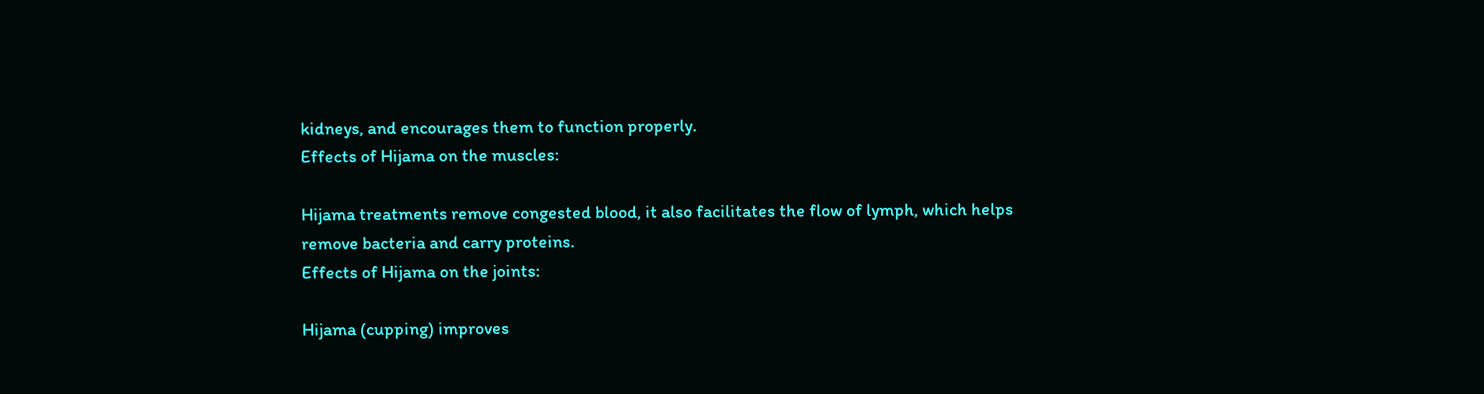kidneys, and encourages them to function properly.
Effects of Hijama on the muscles:

Hijama treatments remove congested blood, it also facilitates the flow of lymph, which helps remove bacteria and carry proteins.
Effects of Hijama on the joints:

Hijama (cupping) improves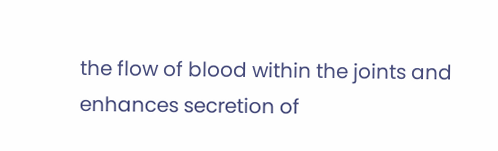the flow of blood within the joints and enhances secretion of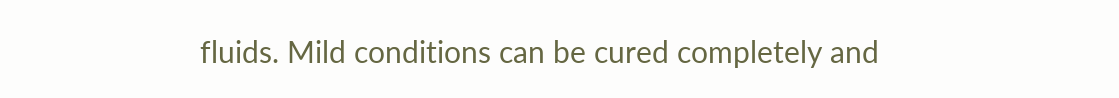fluids. Mild conditions can be cured completely and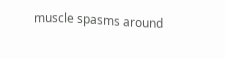muscle spasms around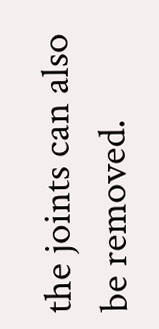the joints can also be removed.